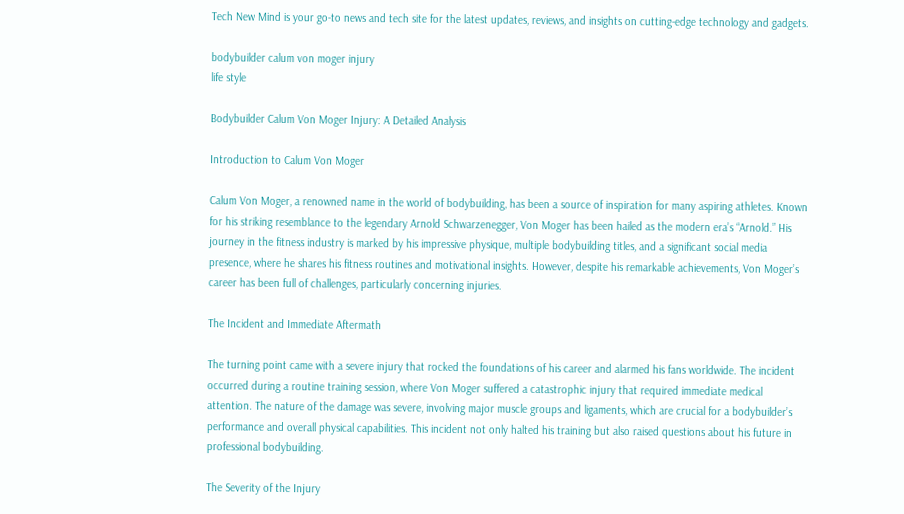Tech New Mind is your go-to news and tech site for the latest updates, reviews, and insights on cutting-edge technology and gadgets.

bodybuilder calum von moger injury
life style

Bodybuilder Calum Von Moger Injury: A Detailed Analysis

Introduction to Calum Von Moger

Calum Von Moger, a renowned name in the world of bodybuilding, has been a source of inspiration for many aspiring athletes. Known for his striking resemblance to the legendary Arnold Schwarzenegger, Von Moger has been hailed as the modern era’s “Arnold.” His journey in the fitness industry is marked by his impressive physique, multiple bodybuilding titles, and a significant social media presence, where he shares his fitness routines and motivational insights. However, despite his remarkable achievements, Von Moger’s career has been full of challenges, particularly concerning injuries.

The Incident and Immediate Aftermath

The turning point came with a severe injury that rocked the foundations of his career and alarmed his fans worldwide. The incident occurred during a routine training session, where Von Moger suffered a catastrophic injury that required immediate medical attention. The nature of the damage was severe, involving major muscle groups and ligaments, which are crucial for a bodybuilder’s performance and overall physical capabilities. This incident not only halted his training but also raised questions about his future in professional bodybuilding.

The Severity of the Injury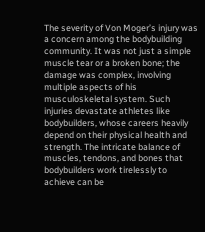The severity of Von Moger’s injury was a concern among the bodybuilding community. It was not just a simple muscle tear or a broken bone; the damage was complex, involving multiple aspects of his musculoskeletal system. Such injuries devastate athletes like bodybuilders, whose careers heavily depend on their physical health and strength. The intricate balance of muscles, tendons, and bones that bodybuilders work tirelessly to achieve can be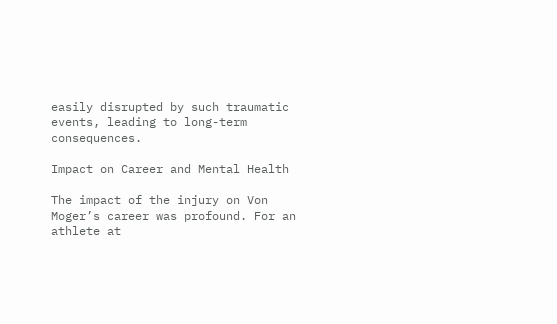easily disrupted by such traumatic events, leading to long-term consequences.

Impact on Career and Mental Health

The impact of the injury on Von Moger’s career was profound. For an athlete at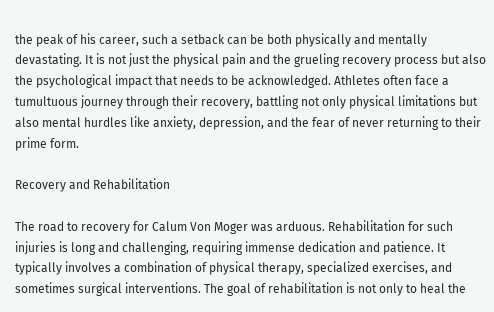the peak of his career, such a setback can be both physically and mentally devastating. It is not just the physical pain and the grueling recovery process but also the psychological impact that needs to be acknowledged. Athletes often face a tumultuous journey through their recovery, battling not only physical limitations but also mental hurdles like anxiety, depression, and the fear of never returning to their prime form.

Recovery and Rehabilitation

The road to recovery for Calum Von Moger was arduous. Rehabilitation for such injuries is long and challenging, requiring immense dedication and patience. It typically involves a combination of physical therapy, specialized exercises, and sometimes surgical interventions. The goal of rehabilitation is not only to heal the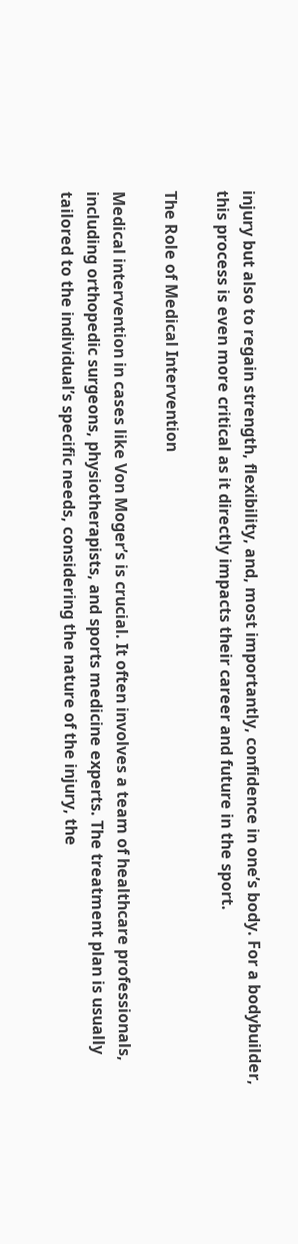injury but also to regain strength, flexibility, and, most importantly, confidence in one’s body. For a bodybuilder, this process is even more critical as it directly impacts their career and future in the sport.

The Role of Medical Intervention

Medical intervention in cases like Von Moger’s is crucial. It often involves a team of healthcare professionals, including orthopedic surgeons, physiotherapists, and sports medicine experts. The treatment plan is usually tailored to the individual’s specific needs, considering the nature of the injury, the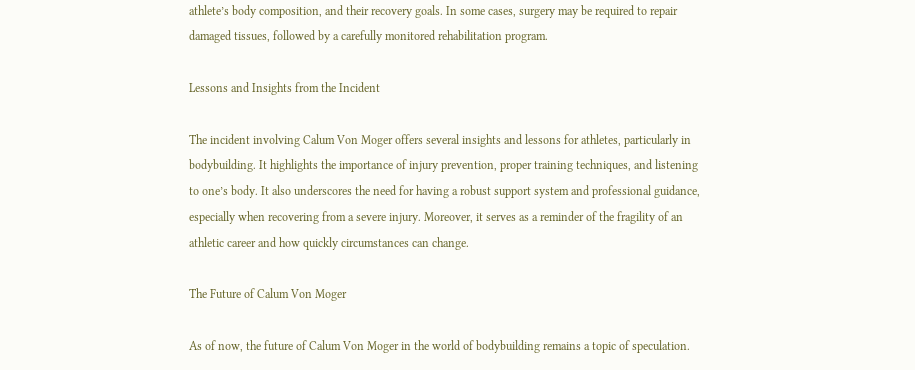athlete’s body composition, and their recovery goals. In some cases, surgery may be required to repair damaged tissues, followed by a carefully monitored rehabilitation program.

Lessons and Insights from the Incident

The incident involving Calum Von Moger offers several insights and lessons for athletes, particularly in bodybuilding. It highlights the importance of injury prevention, proper training techniques, and listening to one’s body. It also underscores the need for having a robust support system and professional guidance, especially when recovering from a severe injury. Moreover, it serves as a reminder of the fragility of an athletic career and how quickly circumstances can change.

The Future of Calum Von Moger

As of now, the future of Calum Von Moger in the world of bodybuilding remains a topic of speculation.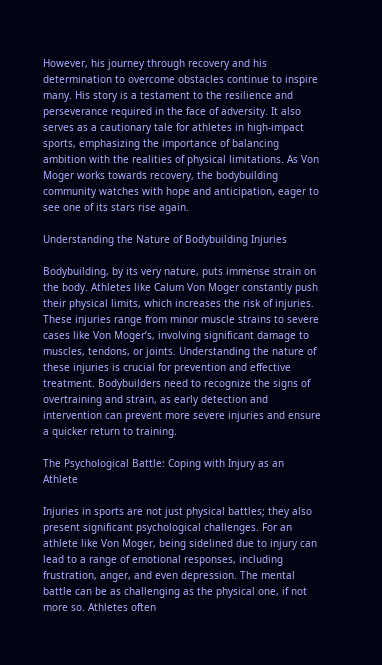However, his journey through recovery and his determination to overcome obstacles continue to inspire many. His story is a testament to the resilience and perseverance required in the face of adversity. It also serves as a cautionary tale for athletes in high-impact sports, emphasizing the importance of balancing ambition with the realities of physical limitations. As Von Moger works towards recovery, the bodybuilding community watches with hope and anticipation, eager to see one of its stars rise again.

Understanding the Nature of Bodybuilding Injuries

Bodybuilding, by its very nature, puts immense strain on the body. Athletes like Calum Von Moger constantly push their physical limits, which increases the risk of injuries. These injuries range from minor muscle strains to severe cases like Von Moger’s, involving significant damage to muscles, tendons, or joints. Understanding the nature of these injuries is crucial for prevention and effective treatment. Bodybuilders need to recognize the signs of overtraining and strain, as early detection and intervention can prevent more severe injuries and ensure a quicker return to training.

The Psychological Battle: Coping with Injury as an Athlete

Injuries in sports are not just physical battles; they also present significant psychological challenges. For an athlete like Von Moger, being sidelined due to injury can lead to a range of emotional responses, including frustration, anger, and even depression. The mental battle can be as challenging as the physical one, if not more so. Athletes often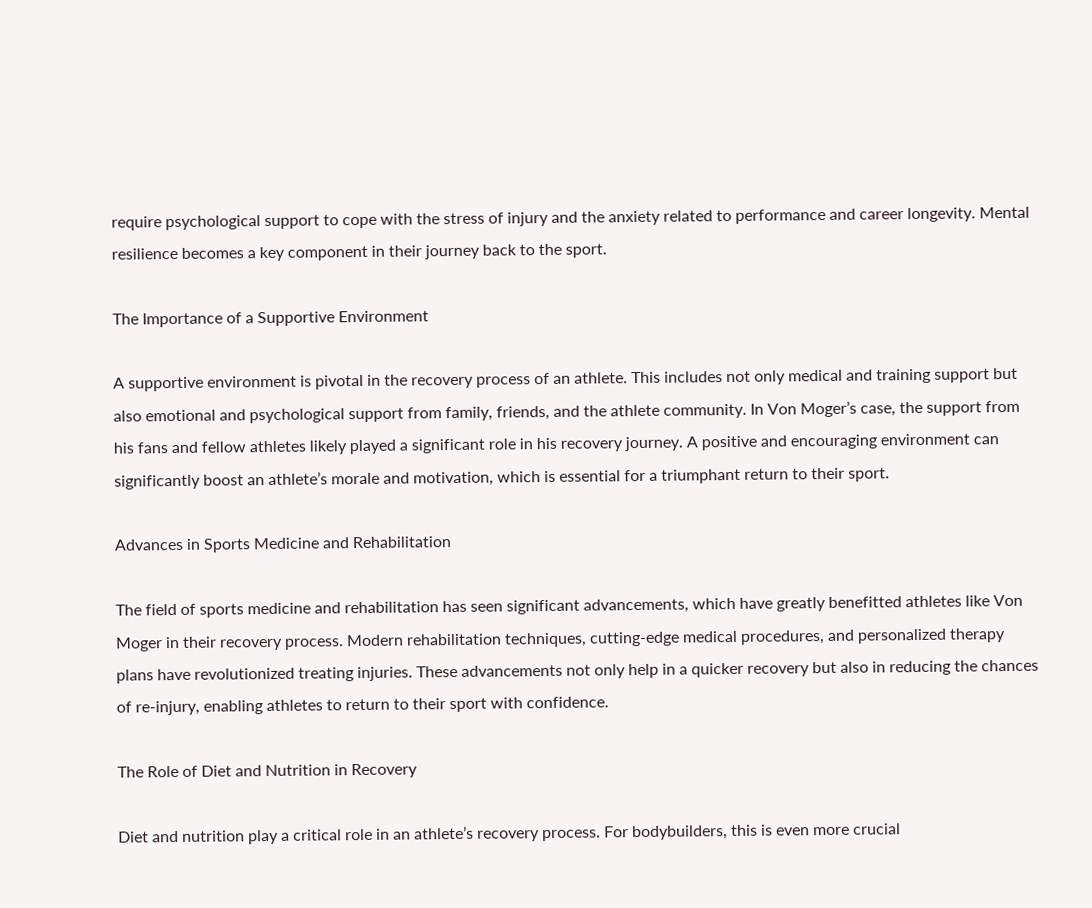require psychological support to cope with the stress of injury and the anxiety related to performance and career longevity. Mental resilience becomes a key component in their journey back to the sport.

The Importance of a Supportive Environment

A supportive environment is pivotal in the recovery process of an athlete. This includes not only medical and training support but also emotional and psychological support from family, friends, and the athlete community. In Von Moger’s case, the support from his fans and fellow athletes likely played a significant role in his recovery journey. A positive and encouraging environment can significantly boost an athlete’s morale and motivation, which is essential for a triumphant return to their sport.

Advances in Sports Medicine and Rehabilitation

The field of sports medicine and rehabilitation has seen significant advancements, which have greatly benefitted athletes like Von Moger in their recovery process. Modern rehabilitation techniques, cutting-edge medical procedures, and personalized therapy plans have revolutionized treating injuries. These advancements not only help in a quicker recovery but also in reducing the chances of re-injury, enabling athletes to return to their sport with confidence.

The Role of Diet and Nutrition in Recovery

Diet and nutrition play a critical role in an athlete’s recovery process. For bodybuilders, this is even more crucial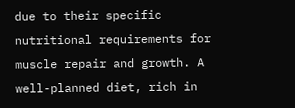due to their specific nutritional requirements for muscle repair and growth. A well-planned diet, rich in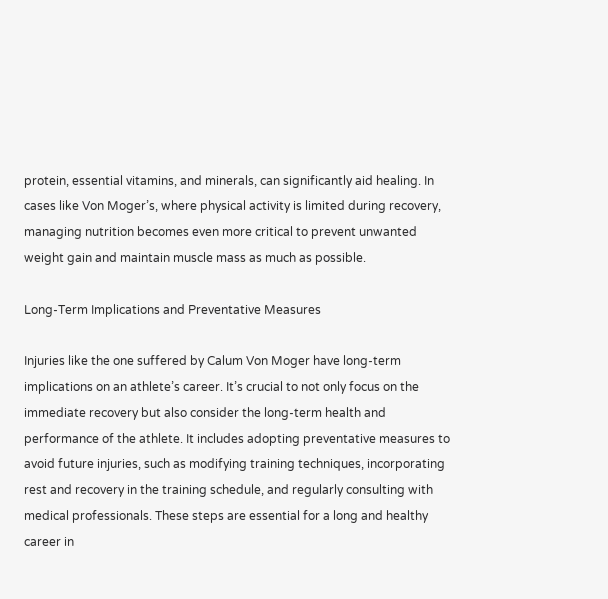protein, essential vitamins, and minerals, can significantly aid healing. In cases like Von Moger’s, where physical activity is limited during recovery, managing nutrition becomes even more critical to prevent unwanted weight gain and maintain muscle mass as much as possible.

Long-Term Implications and Preventative Measures

Injuries like the one suffered by Calum Von Moger have long-term implications on an athlete’s career. It’s crucial to not only focus on the immediate recovery but also consider the long-term health and performance of the athlete. It includes adopting preventative measures to avoid future injuries, such as modifying training techniques, incorporating rest and recovery in the training schedule, and regularly consulting with medical professionals. These steps are essential for a long and healthy career in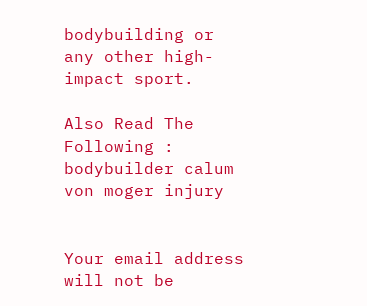bodybuilding or any other high-impact sport.

Also Read The Following : bodybuilder calum von moger injury


Your email address will not be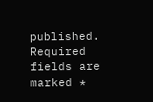published. Required fields are marked *